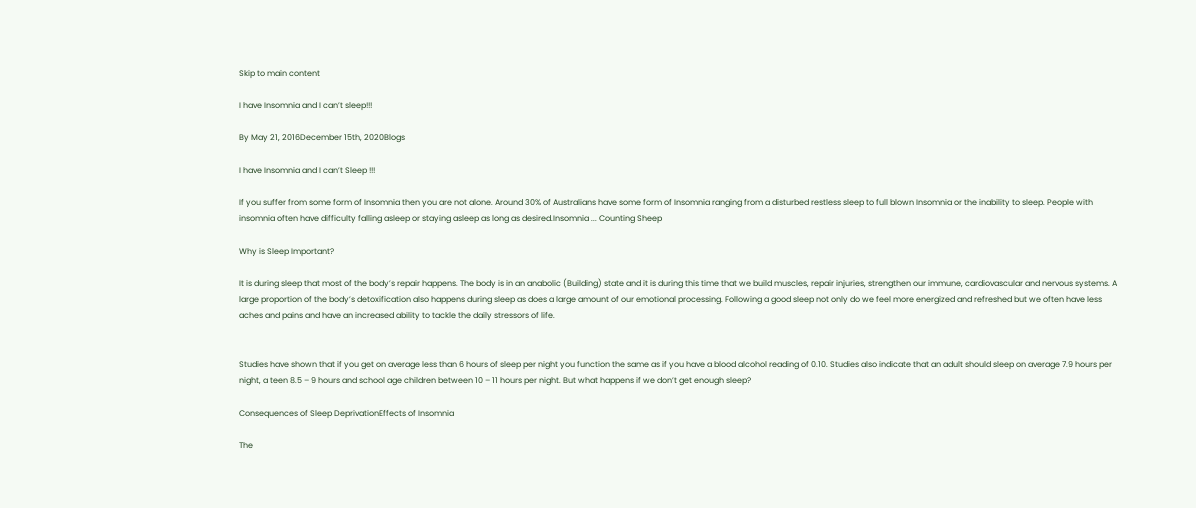Skip to main content

I have Insomnia and I can’t sleep!!!

By May 21, 2016December 15th, 2020Blogs

I have Insomnia and I can’t Sleep !!!

If you suffer from some form of Insomnia then you are not alone. Around 30% of Australians have some form of Insomnia ranging from a disturbed restless sleep to full blown Insomnia or the inability to sleep. People with insomnia often have difficulty falling asleep or staying asleep as long as desired.Insomnia ... Counting Sheep

Why is Sleep Important?

It is during sleep that most of the body’s repair happens. The body is in an anabolic (Building) state and it is during this time that we build muscles, repair injuries, strengthen our immune, cardiovascular and nervous systems. A large proportion of the body’s detoxification also happens during sleep as does a large amount of our emotional processing. Following a good sleep not only do we feel more energized and refreshed but we often have less aches and pains and have an increased ability to tackle the daily stressors of life.


Studies have shown that if you get on average less than 6 hours of sleep per night you function the same as if you have a blood alcohol reading of 0.10. Studies also indicate that an adult should sleep on average 7.9 hours per night, a teen 8.5 – 9 hours and school age children between 10 – 11 hours per night. But what happens if we don’t get enough sleep?

Consequences of Sleep DeprivationEffects of Insomnia

The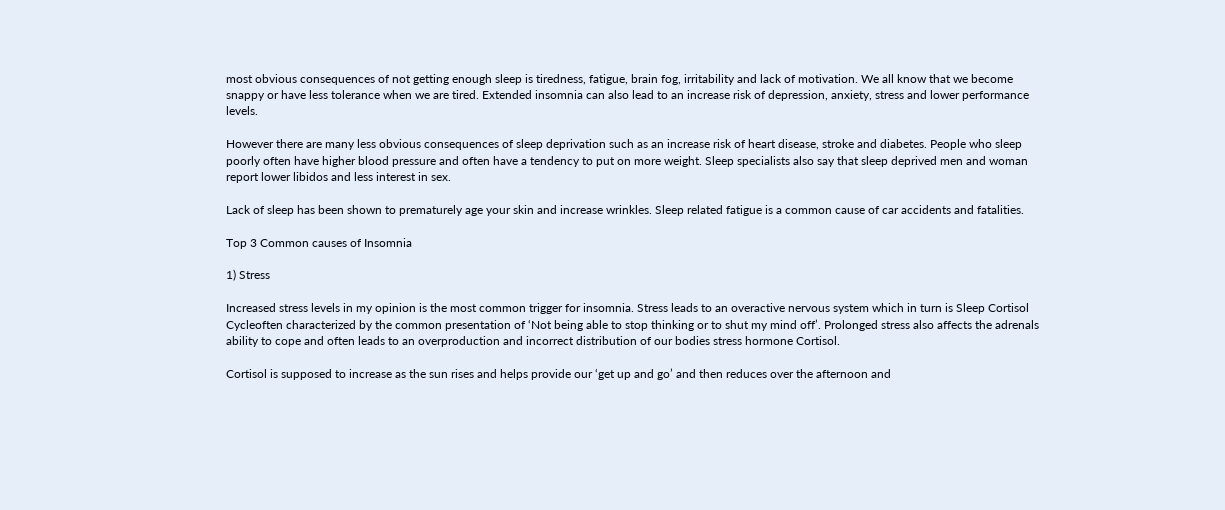most obvious consequences of not getting enough sleep is tiredness, fatigue, brain fog, irritability and lack of motivation. We all know that we become snappy or have less tolerance when we are tired. Extended insomnia can also lead to an increase risk of depression, anxiety, stress and lower performance levels.

However there are many less obvious consequences of sleep deprivation such as an increase risk of heart disease, stroke and diabetes. People who sleep poorly often have higher blood pressure and often have a tendency to put on more weight. Sleep specialists also say that sleep deprived men and woman report lower libidos and less interest in sex.

Lack of sleep has been shown to prematurely age your skin and increase wrinkles. Sleep related fatigue is a common cause of car accidents and fatalities.

Top 3 Common causes of Insomnia

1) Stress

Increased stress levels in my opinion is the most common trigger for insomnia. Stress leads to an overactive nervous system which in turn is Sleep Cortisol Cycleoften characterized by the common presentation of ‘Not being able to stop thinking or to shut my mind off’. Prolonged stress also affects the adrenals ability to cope and often leads to an overproduction and incorrect distribution of our bodies stress hormone Cortisol.

Cortisol is supposed to increase as the sun rises and helps provide our ‘get up and go’ and then reduces over the afternoon and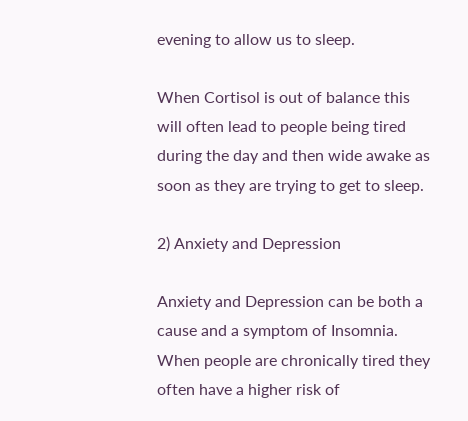evening to allow us to sleep.

When Cortisol is out of balance this will often lead to people being tired during the day and then wide awake as soon as they are trying to get to sleep.

2) Anxiety and Depression

Anxiety and Depression can be both a cause and a symptom of Insomnia. When people are chronically tired they often have a higher risk of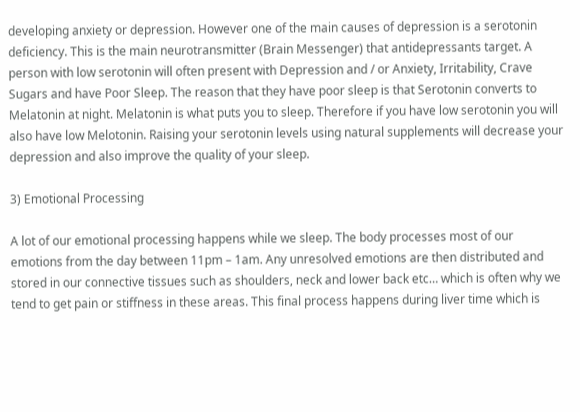developing anxiety or depression. However one of the main causes of depression is a serotonin deficiency. This is the main neurotransmitter (Brain Messenger) that antidepressants target. A person with low serotonin will often present with Depression and / or Anxiety, Irritability, Crave Sugars and have Poor Sleep. The reason that they have poor sleep is that Serotonin converts to Melatonin at night. Melatonin is what puts you to sleep. Therefore if you have low serotonin you will also have low Melotonin. Raising your serotonin levels using natural supplements will decrease your depression and also improve the quality of your sleep.

3) Emotional Processing

A lot of our emotional processing happens while we sleep. The body processes most of our emotions from the day between 11pm – 1am. Any unresolved emotions are then distributed and stored in our connective tissues such as shoulders, neck and lower back etc… which is often why we tend to get pain or stiffness in these areas. This final process happens during liver time which is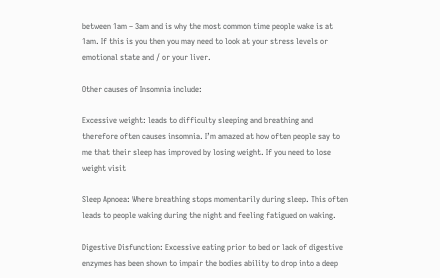between 1am – 3am and is why the most common time people wake is at 1am. If this is you then you may need to look at your stress levels or emotional state and / or your liver.

Other causes of Insomnia include:

Excessive weight: leads to difficulty sleeping and breathing and therefore often causes insomnia. I’m amazed at how often people say to me that their sleep has improved by losing weight. If you need to lose weight visit

Sleep Apnoea: Where breathing stops momentarily during sleep. This often leads to people waking during the night and feeling fatigued on waking.

Digestive Disfunction: Excessive eating prior to bed or lack of digestive enzymes has been shown to impair the bodies ability to drop into a deep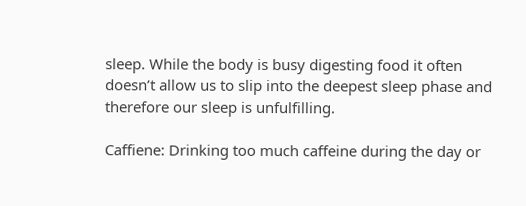sleep. While the body is busy digesting food it often doesn’t allow us to slip into the deepest sleep phase and therefore our sleep is unfulfilling.

Caffiene: Drinking too much caffeine during the day or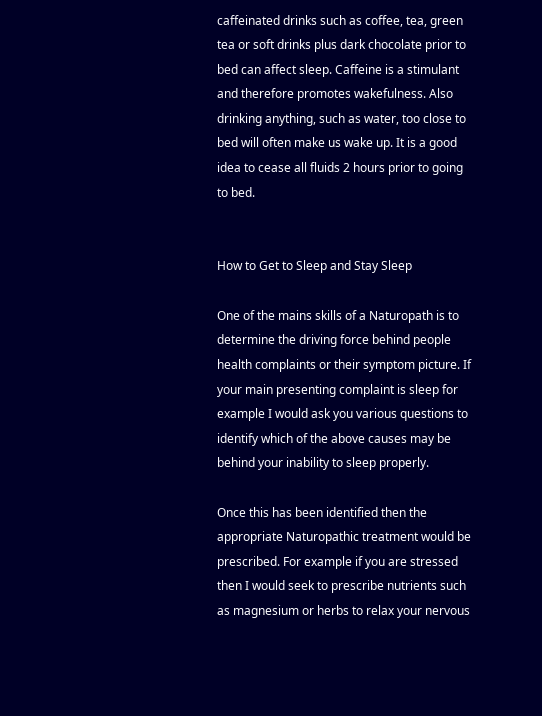caffeinated drinks such as coffee, tea, green tea or soft drinks plus dark chocolate prior to bed can affect sleep. Caffeine is a stimulant and therefore promotes wakefulness. Also drinking anything, such as water, too close to bed will often make us wake up. It is a good idea to cease all fluids 2 hours prior to going to bed.


How to Get to Sleep and Stay Sleep

One of the mains skills of a Naturopath is to determine the driving force behind people health complaints or their symptom picture. If your main presenting complaint is sleep for example I would ask you various questions to identify which of the above causes may be behind your inability to sleep properly.

Once this has been identified then the appropriate Naturopathic treatment would be prescribed. For example if you are stressed then I would seek to prescribe nutrients such as magnesium or herbs to relax your nervous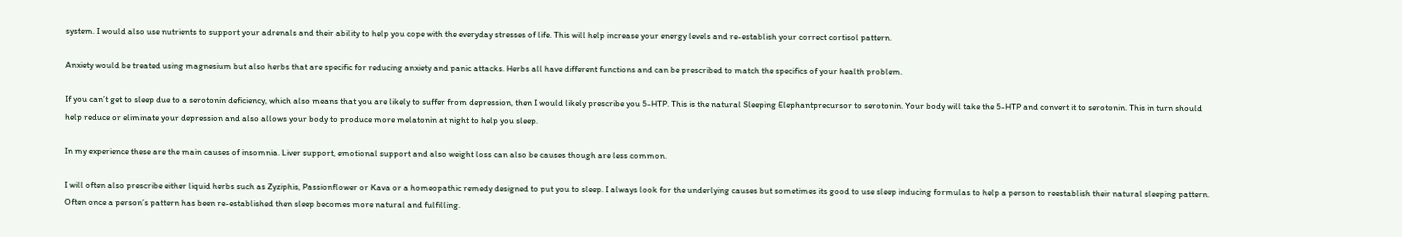system. I would also use nutrients to support your adrenals and their ability to help you cope with the everyday stresses of life. This will help increase your energy levels and re-establish your correct cortisol pattern.

Anxiety would be treated using magnesium but also herbs that are specific for reducing anxiety and panic attacks. Herbs all have different functions and can be prescribed to match the specifics of your health problem.

If you can’t get to sleep due to a serotonin deficiency, which also means that you are likely to suffer from depression, then I would likely prescribe you 5-HTP. This is the natural Sleeping Elephantprecursor to serotonin. Your body will take the 5-HTP and convert it to serotonin. This in turn should help reduce or eliminate your depression and also allows your body to produce more melatonin at night to help you sleep.

In my experience these are the main causes of insomnia. Liver support, emotional support and also weight loss can also be causes though are less common.

I will often also prescribe either liquid herbs such as Zyziphis, Passionflower or Kava or a homeopathic remedy designed to put you to sleep. I always look for the underlying causes but sometimes its good to use sleep inducing formulas to help a person to reestablish their natural sleeping pattern. Often once a person’s pattern has been re-established then sleep becomes more natural and fulfilling.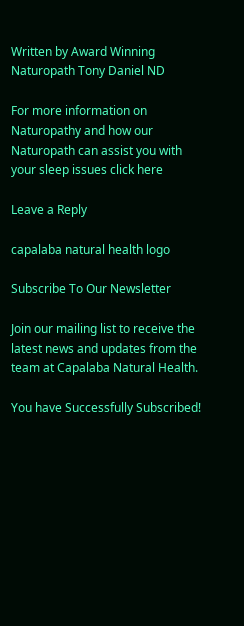Written by Award Winning Naturopath Tony Daniel ND

For more information on Naturopathy and how our Naturopath can assist you with your sleep issues click here

Leave a Reply

capalaba natural health logo

Subscribe To Our Newsletter

Join our mailing list to receive the latest news and updates from the team at Capalaba Natural Health.

You have Successfully Subscribed!